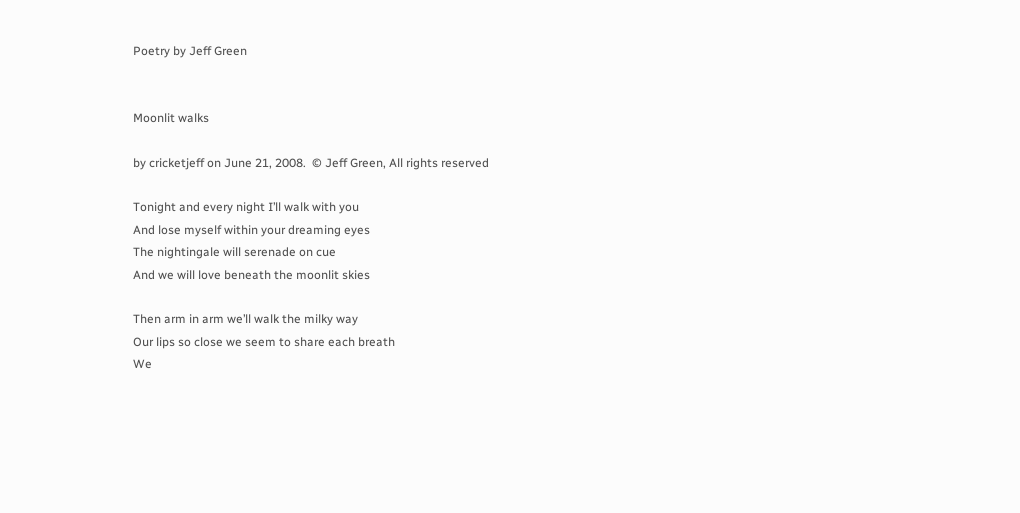Poetry by Jeff Green


Moonlit walks

by cricketjeff on June 21, 2008.  © Jeff Green, All rights reserved

Tonight and every night I’ll walk with you
And lose myself within your dreaming eyes
The nightingale will serenade on cue
And we will love beneath the moonlit skies

Then arm in arm we’ll walk the milky way
Our lips so close we seem to share each breath
We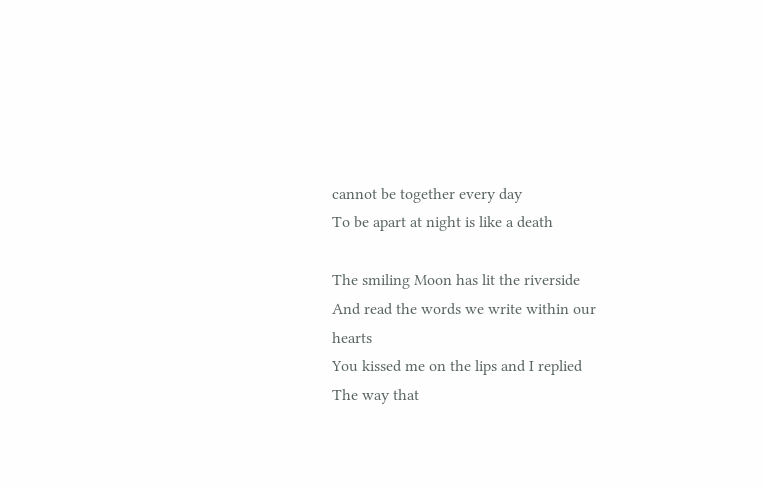cannot be together every day
To be apart at night is like a death

The smiling Moon has lit the riverside
And read the words we write within our hearts
You kissed me on the lips and I replied
The way that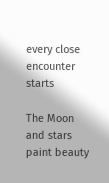every close encounter starts

The Moon and stars paint beauty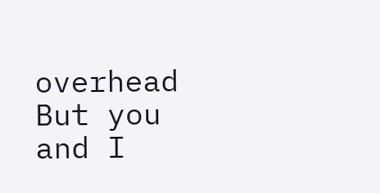overhead
But you and I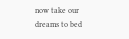now take our dreams to bed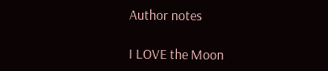Author notes

I LOVE the Moon